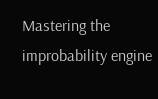Mastering the improbability engine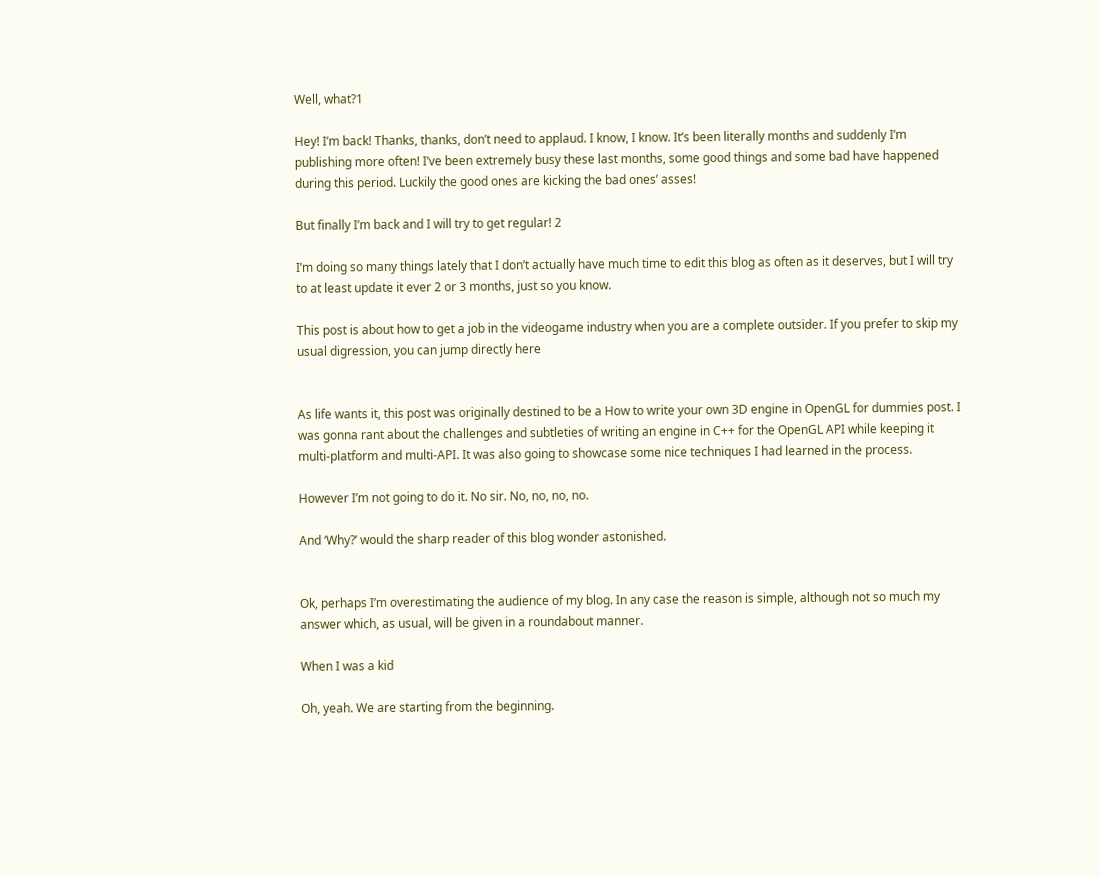Well, what?1

Hey! I’m back! Thanks, thanks, don’t need to applaud. I know, I know. It’s been literally months and suddenly I’m publishing more often! I’ve been extremely busy these last months, some good things and some bad have happened during this period. Luckily the good ones are kicking the bad ones’ asses!

But finally I’m back and I will try to get regular! 2

I’m doing so many things lately that I don’t actually have much time to edit this blog as often as it deserves, but I will try to at least update it ever 2 or 3 months, just so you know.

This post is about how to get a job in the videogame industry when you are a complete outsider. If you prefer to skip my usual digression, you can jump directly here


As life wants it, this post was originally destined to be a How to write your own 3D engine in OpenGL for dummies post. I was gonna rant about the challenges and subtleties of writing an engine in C++ for the OpenGL API while keeping it multi-platform and multi-API. It was also going to showcase some nice techniques I had learned in the process.

However I’m not going to do it. No sir. No, no, no, no.

And ‘Why?’ would the sharp reader of this blog wonder astonished.


Ok, perhaps I’m overestimating the audience of my blog. In any case the reason is simple, although not so much my answer which, as usual, will be given in a roundabout manner.

When I was a kid

Oh, yeah. We are starting from the beginning.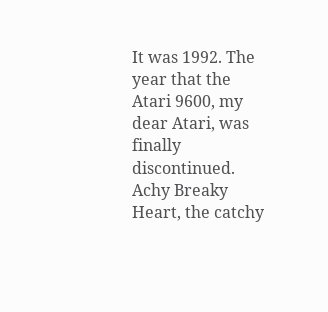It was 1992. The year that the Atari 9600, my dear Atari, was finally discontinued. Achy Breaky Heart, the catchy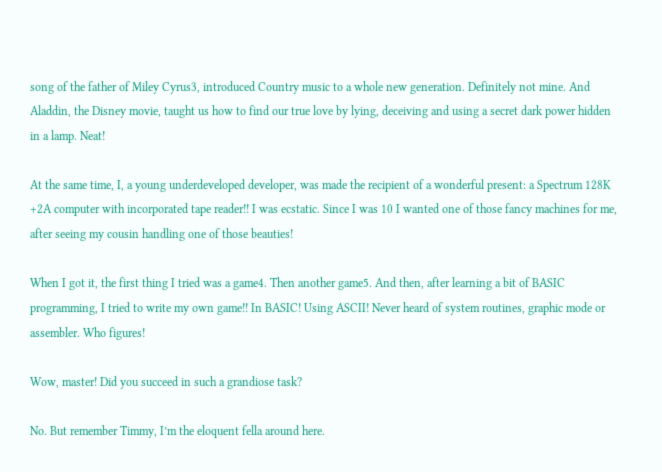song of the father of Miley Cyrus3, introduced Country music to a whole new generation. Definitely not mine. And Aladdin, the Disney movie, taught us how to find our true love by lying, deceiving and using a secret dark power hidden in a lamp. Neat!

At the same time, I, a young underdeveloped developer, was made the recipient of a wonderful present: a Spectrum 128K +2A computer with incorporated tape reader!! I was ecstatic. Since I was 10 I wanted one of those fancy machines for me, after seeing my cousin handling one of those beauties!

When I got it, the first thing I tried was a game4. Then another game5. And then, after learning a bit of BASIC programming, I tried to write my own game!! In BASIC! Using ASCII! Never heard of system routines, graphic mode or assembler. Who figures!

Wow, master! Did you succeed in such a grandiose task?

No. But remember Timmy, I’m the eloquent fella around here.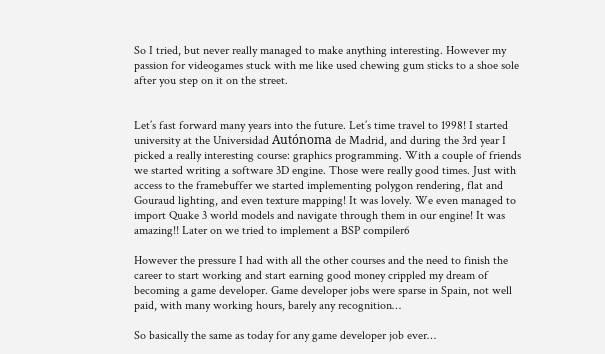So I tried, but never really managed to make anything interesting. However my passion for videogames stuck with me like used chewing gum sticks to a shoe sole after you step on it on the street.


Let’s fast forward many years into the future. Let’s time travel to 1998! I started university at the Universidad Autónoma de Madrid, and during the 3rd year I picked a really interesting course: graphics programming. With a couple of friends we started writing a software 3D engine. Those were really good times. Just with access to the framebuffer we started implementing polygon rendering, flat and Gouraud lighting, and even texture mapping! It was lovely. We even managed to import Quake 3 world models and navigate through them in our engine! It was amazing!! Later on we tried to implement a BSP compiler6

However the pressure I had with all the other courses and the need to finish the career to start working and start earning good money crippled my dream of becoming a game developer. Game developer jobs were sparse in Spain, not well paid, with many working hours, barely any recognition…

So basically the same as today for any game developer job ever…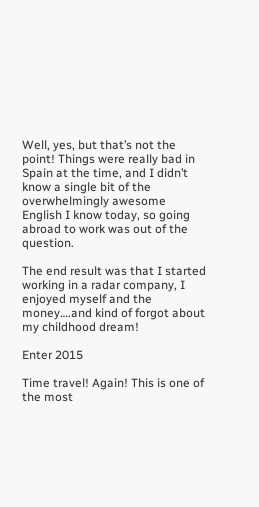Well, yes, but that’s not the point! Things were really bad in Spain at the time, and I didn’t know a single bit of the overwhelmingly awesome English I know today, so going abroad to work was out of the question.

The end result was that I started working in a radar company, I enjoyed myself and the money….and kind of forgot about my childhood dream!

Enter 2015

Time travel! Again! This is one of the most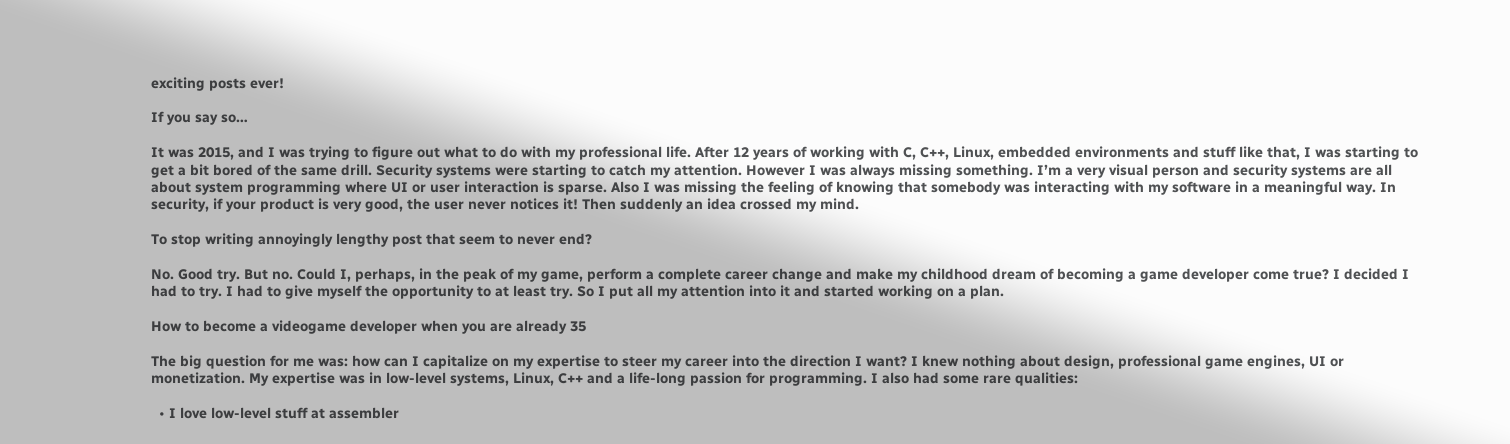exciting posts ever!

If you say so…

It was 2015, and I was trying to figure out what to do with my professional life. After 12 years of working with C, C++, Linux, embedded environments and stuff like that, I was starting to get a bit bored of the same drill. Security systems were starting to catch my attention. However I was always missing something. I’m a very visual person and security systems are all about system programming where UI or user interaction is sparse. Also I was missing the feeling of knowing that somebody was interacting with my software in a meaningful way. In security, if your product is very good, the user never notices it! Then suddenly an idea crossed my mind.

To stop writing annoyingly lengthy post that seem to never end?

No. Good try. But no. Could I, perhaps, in the peak of my game, perform a complete career change and make my childhood dream of becoming a game developer come true? I decided I had to try. I had to give myself the opportunity to at least try. So I put all my attention into it and started working on a plan.

How to become a videogame developer when you are already 35

The big question for me was: how can I capitalize on my expertise to steer my career into the direction I want? I knew nothing about design, professional game engines, UI or monetization. My expertise was in low-level systems, Linux, C++ and a life-long passion for programming. I also had some rare qualities:

  • I love low-level stuff at assembler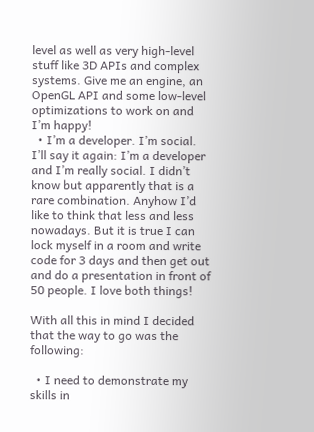level as well as very high-level stuff like 3D APIs and complex systems. Give me an engine, an OpenGL API and some low-level optimizations to work on and I’m happy!
  • I’m a developer. I’m social. I’ll say it again: I’m a developer and I’m really social. I didn’t know but apparently that is a rare combination. Anyhow I’d like to think that less and less nowadays. But it is true I can lock myself in a room and write code for 3 days and then get out and do a presentation in front of 50 people. I love both things!

With all this in mind I decided that the way to go was the following:

  • I need to demonstrate my skills in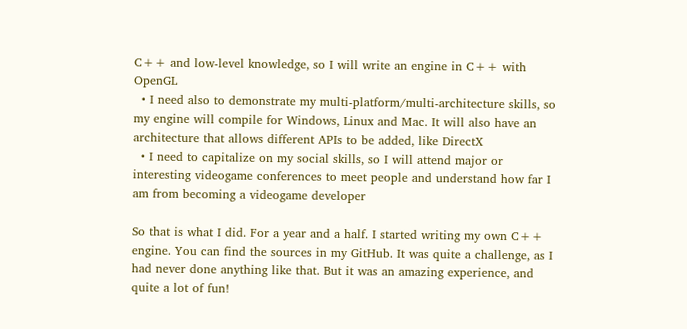C++ and low-level knowledge, so I will write an engine in C++ with OpenGL
  • I need also to demonstrate my multi-platform/multi-architecture skills, so my engine will compile for Windows, Linux and Mac. It will also have an architecture that allows different APIs to be added, like DirectX
  • I need to capitalize on my social skills, so I will attend major or interesting videogame conferences to meet people and understand how far I am from becoming a videogame developer

So that is what I did. For a year and a half. I started writing my own C++ engine. You can find the sources in my GitHub. It was quite a challenge, as I had never done anything like that. But it was an amazing experience, and quite a lot of fun!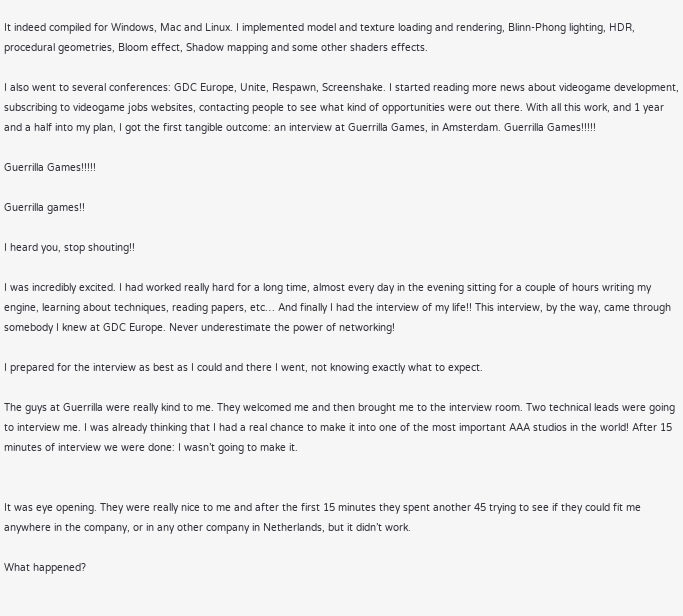It indeed compiled for Windows, Mac and Linux. I implemented model and texture loading and rendering, Blinn-Phong lighting, HDR, procedural geometries, Bloom effect, Shadow mapping and some other shaders effects.

I also went to several conferences: GDC Europe, Unite, Respawn, Screenshake. I started reading more news about videogame development, subscribing to videogame jobs websites, contacting people to see what kind of opportunities were out there. With all this work, and 1 year and a half into my plan, I got the first tangible outcome: an interview at Guerrilla Games, in Amsterdam. Guerrilla Games!!!!!

Guerrilla Games!!!!!

Guerrilla games!!

I heard you, stop shouting!!

I was incredibly excited. I had worked really hard for a long time, almost every day in the evening sitting for a couple of hours writing my engine, learning about techniques, reading papers, etc… And finally I had the interview of my life!! This interview, by the way, came through somebody I knew at GDC Europe. Never underestimate the power of networking!

I prepared for the interview as best as I could and there I went, not knowing exactly what to expect.

The guys at Guerrilla were really kind to me. They welcomed me and then brought me to the interview room. Two technical leads were going to interview me. I was already thinking that I had a real chance to make it into one of the most important AAA studios in the world! After 15 minutes of interview we were done: I wasn’t going to make it.


It was eye opening. They were really nice to me and after the first 15 minutes they spent another 45 trying to see if they could fit me anywhere in the company, or in any other company in Netherlands, but it didn’t work.

What happened?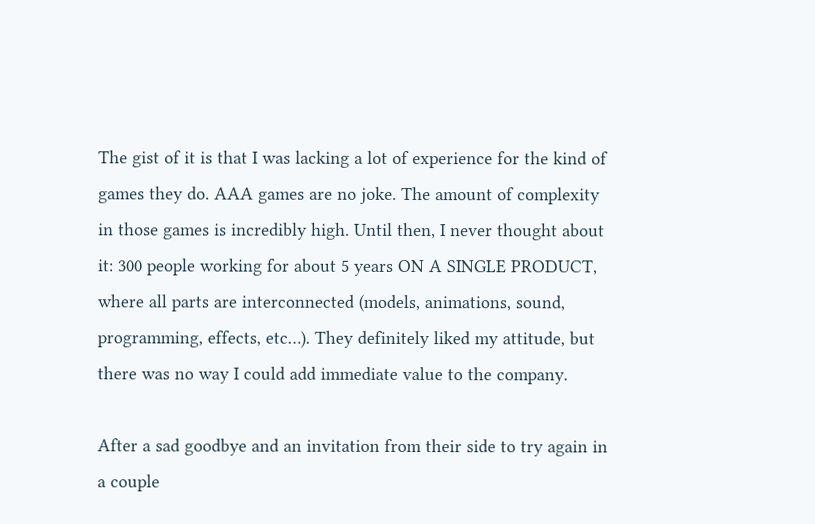The gist of it is that I was lacking a lot of experience for the kind of games they do. AAA games are no joke. The amount of complexity in those games is incredibly high. Until then, I never thought about it: 300 people working for about 5 years ON A SINGLE PRODUCT, where all parts are interconnected (models, animations, sound, programming, effects, etc…). They definitely liked my attitude, but there was no way I could add immediate value to the company.

After a sad goodbye and an invitation from their side to try again in a couple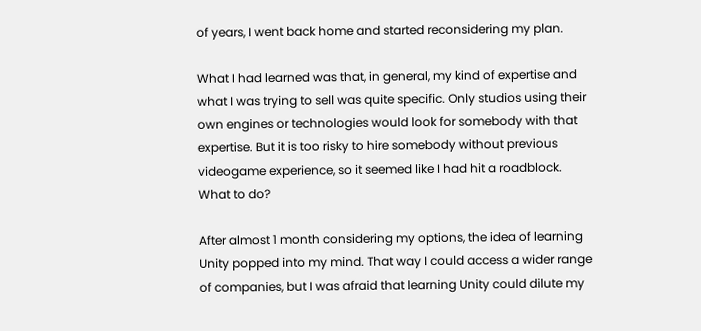of years, I went back home and started reconsidering my plan.

What I had learned was that, in general, my kind of expertise and what I was trying to sell was quite specific. Only studios using their own engines or technologies would look for somebody with that expertise. But it is too risky to hire somebody without previous videogame experience, so it seemed like I had hit a roadblock. What to do?

After almost 1 month considering my options, the idea of learning Unity popped into my mind. That way I could access a wider range of companies, but I was afraid that learning Unity could dilute my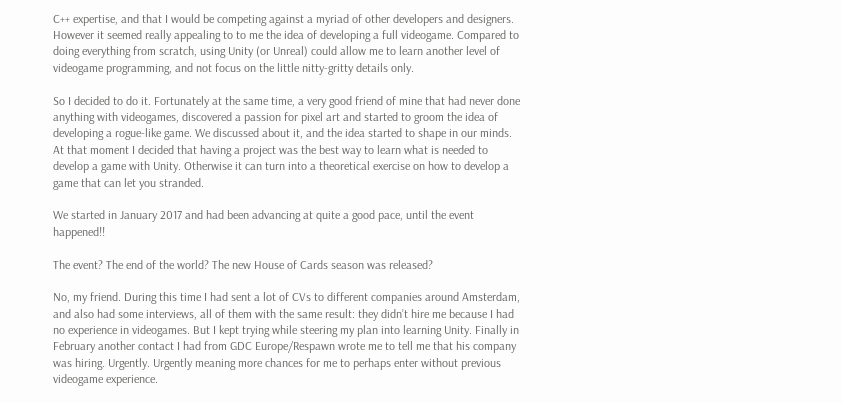C++ expertise, and that I would be competing against a myriad of other developers and designers. However it seemed really appealing to to me the idea of developing a full videogame. Compared to doing everything from scratch, using Unity (or Unreal) could allow me to learn another level of videogame programming, and not focus on the little nitty-gritty details only.

So I decided to do it. Fortunately at the same time, a very good friend of mine that had never done anything with videogames, discovered a passion for pixel art and started to groom the idea of developing a rogue-like game. We discussed about it, and the idea started to shape in our minds. At that moment I decided that having a project was the best way to learn what is needed to develop a game with Unity. Otherwise it can turn into a theoretical exercise on how to develop a game that can let you stranded.

We started in January 2017 and had been advancing at quite a good pace, until the event happened!!

The event? The end of the world? The new House of Cards season was released?

No, my friend. During this time I had sent a lot of CVs to different companies around Amsterdam, and also had some interviews, all of them with the same result: they didn’t hire me because I had no experience in videogames. But I kept trying while steering my plan into learning Unity. Finally in February another contact I had from GDC Europe/Respawn wrote me to tell me that his company was hiring. Urgently. Urgently meaning more chances for me to perhaps enter without previous videogame experience.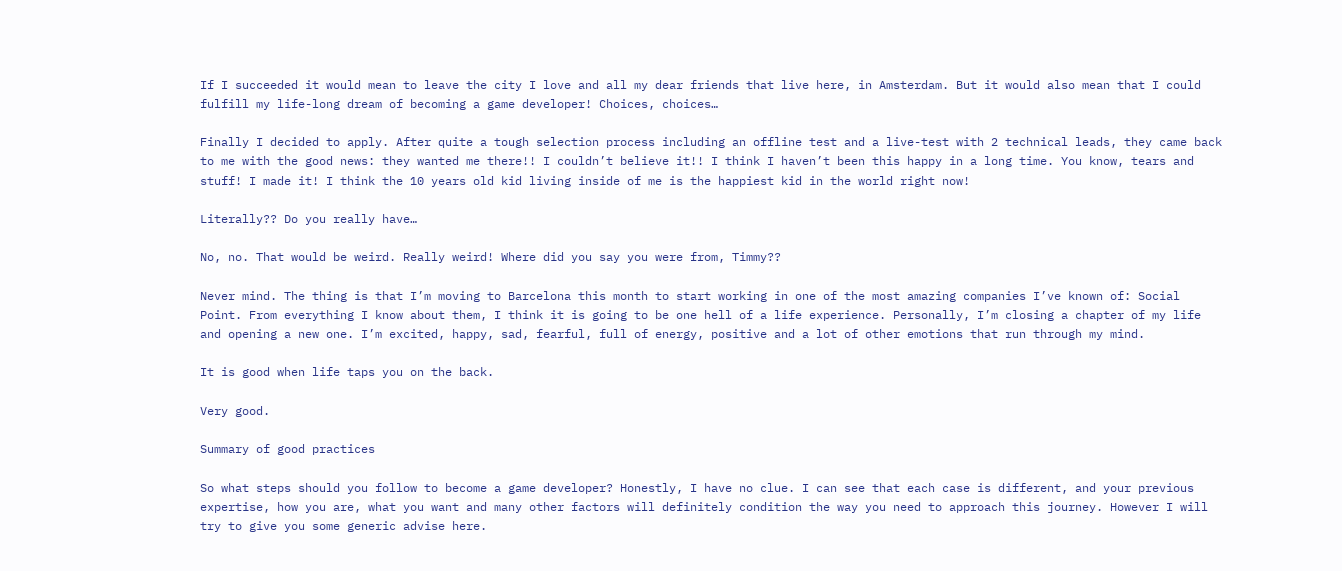If I succeeded it would mean to leave the city I love and all my dear friends that live here, in Amsterdam. But it would also mean that I could fulfill my life-long dream of becoming a game developer! Choices, choices…

Finally I decided to apply. After quite a tough selection process including an offline test and a live-test with 2 technical leads, they came back to me with the good news: they wanted me there!! I couldn’t believe it!! I think I haven’t been this happy in a long time. You know, tears and stuff! I made it! I think the 10 years old kid living inside of me is the happiest kid in the world right now!

Literally?? Do you really have…

No, no. That would be weird. Really weird! Where did you say you were from, Timmy??

Never mind. The thing is that I’m moving to Barcelona this month to start working in one of the most amazing companies I’ve known of: Social Point. From everything I know about them, I think it is going to be one hell of a life experience. Personally, I’m closing a chapter of my life and opening a new one. I’m excited, happy, sad, fearful, full of energy, positive and a lot of other emotions that run through my mind.

It is good when life taps you on the back.

Very good.

Summary of good practices

So what steps should you follow to become a game developer? Honestly, I have no clue. I can see that each case is different, and your previous expertise, how you are, what you want and many other factors will definitely condition the way you need to approach this journey. However I will try to give you some generic advise here.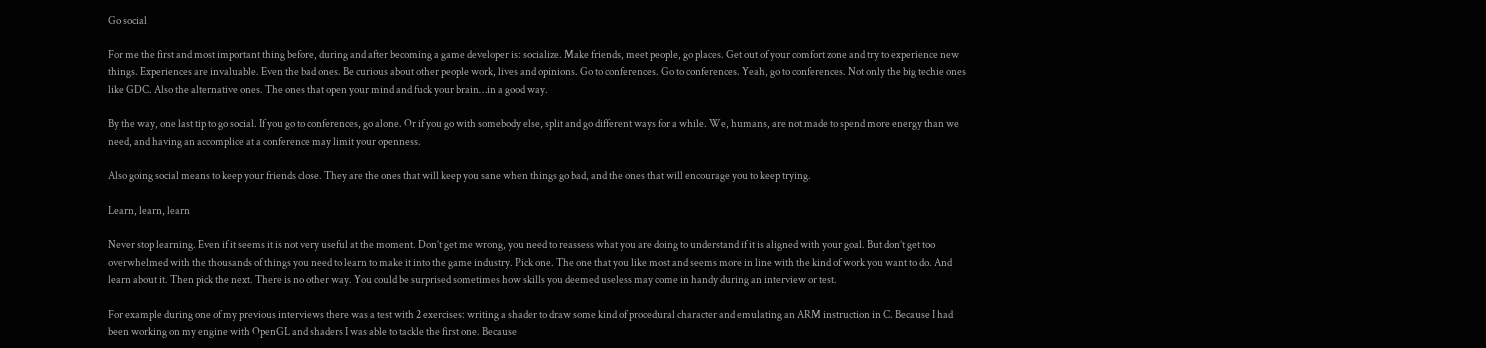Go social

For me the first and most important thing before, during and after becoming a game developer is: socialize. Make friends, meet people, go places. Get out of your comfort zone and try to experience new things. Experiences are invaluable. Even the bad ones. Be curious about other people work, lives and opinions. Go to conferences. Go to conferences. Yeah, go to conferences. Not only the big techie ones like GDC. Also the alternative ones. The ones that open your mind and fuck your brain…in a good way.

By the way, one last tip to go social. If you go to conferences, go alone. Or if you go with somebody else, split and go different ways for a while. We, humans, are not made to spend more energy than we need, and having an accomplice at a conference may limit your openness.

Also going social means to keep your friends close. They are the ones that will keep you sane when things go bad, and the ones that will encourage you to keep trying.

Learn, learn, learn

Never stop learning. Even if it seems it is not very useful at the moment. Don’t get me wrong, you need to reassess what you are doing to understand if it is aligned with your goal. But don’t get too overwhelmed with the thousands of things you need to learn to make it into the game industry. Pick one. The one that you like most and seems more in line with the kind of work you want to do. And learn about it. Then pick the next. There is no other way. You could be surprised sometimes how skills you deemed useless may come in handy during an interview or test.

For example during one of my previous interviews there was a test with 2 exercises: writing a shader to draw some kind of procedural character and emulating an ARM instruction in C. Because I had been working on my engine with OpenGL and shaders I was able to tackle the first one. Because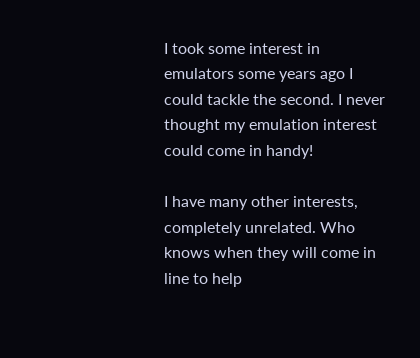I took some interest in emulators some years ago I could tackle the second. I never thought my emulation interest could come in handy!

I have many other interests, completely unrelated. Who knows when they will come in line to help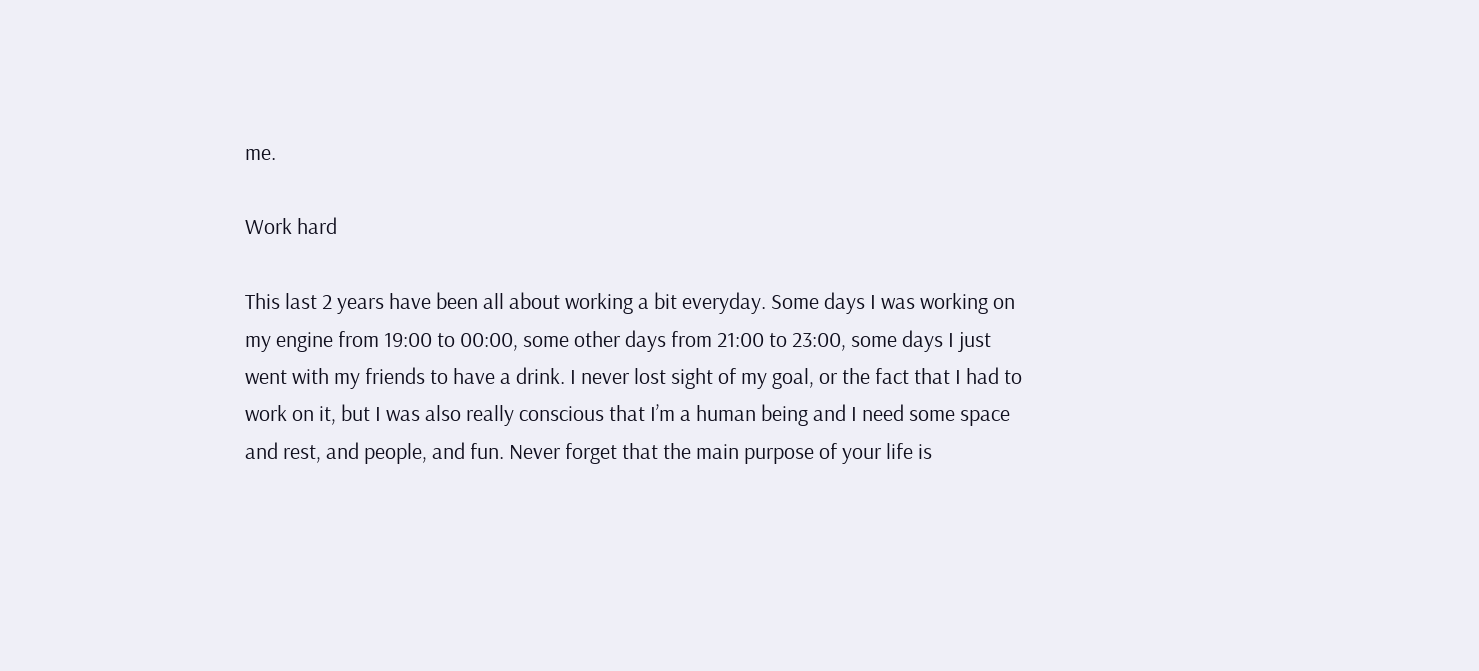me.

Work hard

This last 2 years have been all about working a bit everyday. Some days I was working on my engine from 19:00 to 00:00, some other days from 21:00 to 23:00, some days I just went with my friends to have a drink. I never lost sight of my goal, or the fact that I had to work on it, but I was also really conscious that I’m a human being and I need some space and rest, and people, and fun. Never forget that the main purpose of your life is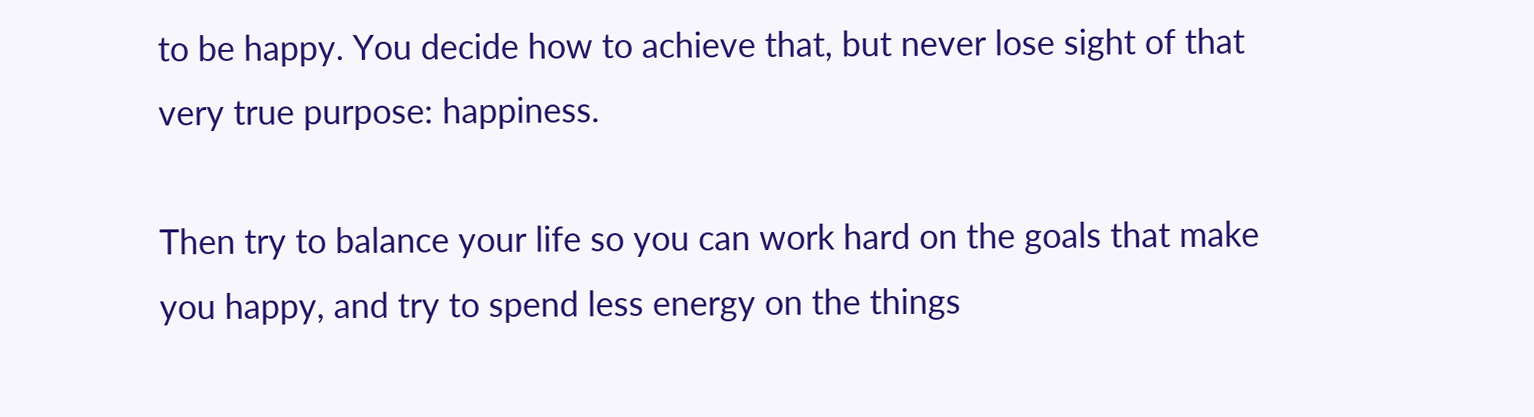to be happy. You decide how to achieve that, but never lose sight of that very true purpose: happiness.

Then try to balance your life so you can work hard on the goals that make you happy, and try to spend less energy on the things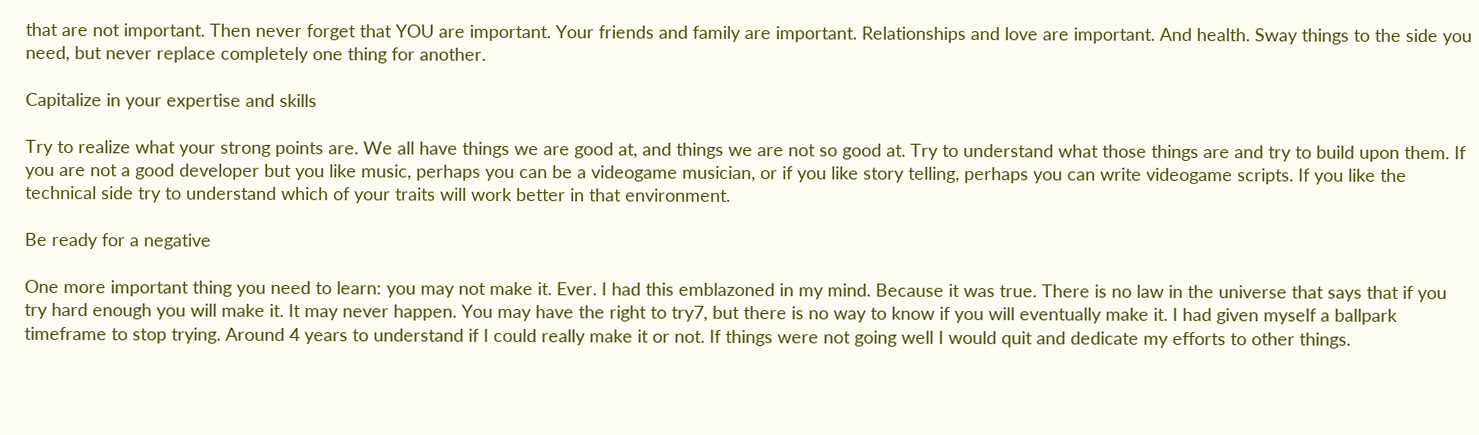that are not important. Then never forget that YOU are important. Your friends and family are important. Relationships and love are important. And health. Sway things to the side you need, but never replace completely one thing for another.

Capitalize in your expertise and skills

Try to realize what your strong points are. We all have things we are good at, and things we are not so good at. Try to understand what those things are and try to build upon them. If you are not a good developer but you like music, perhaps you can be a videogame musician, or if you like story telling, perhaps you can write videogame scripts. If you like the technical side try to understand which of your traits will work better in that environment.

Be ready for a negative

One more important thing you need to learn: you may not make it. Ever. I had this emblazoned in my mind. Because it was true. There is no law in the universe that says that if you try hard enough you will make it. It may never happen. You may have the right to try7, but there is no way to know if you will eventually make it. I had given myself a ballpark timeframe to stop trying. Around 4 years to understand if I could really make it or not. If things were not going well I would quit and dedicate my efforts to other things.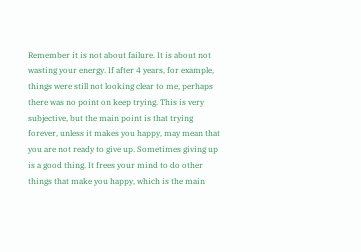Remember it is not about failure. It is about not wasting your energy. If after 4 years, for example, things were still not looking clear to me, perhaps there was no point on keep trying. This is very subjective, but the main point is that trying forever, unless it makes you happy, may mean that you are not ready to give up. Sometimes giving up is a good thing. It frees your mind to do other things that make you happy, which is the main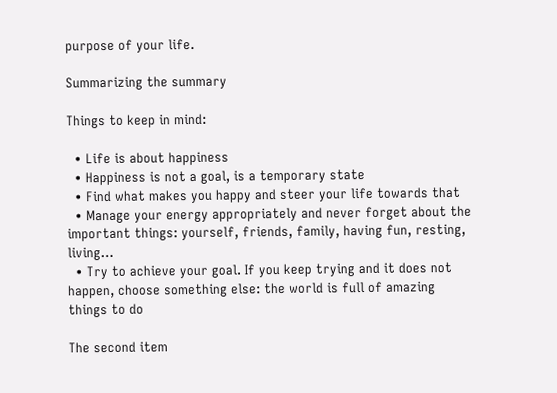purpose of your life.

Summarizing the summary

Things to keep in mind:

  • Life is about happiness
  • Happiness is not a goal, is a temporary state
  • Find what makes you happy and steer your life towards that
  • Manage your energy appropriately and never forget about the important things: yourself, friends, family, having fun, resting, living…
  • Try to achieve your goal. If you keep trying and it does not happen, choose something else: the world is full of amazing things to do

The second item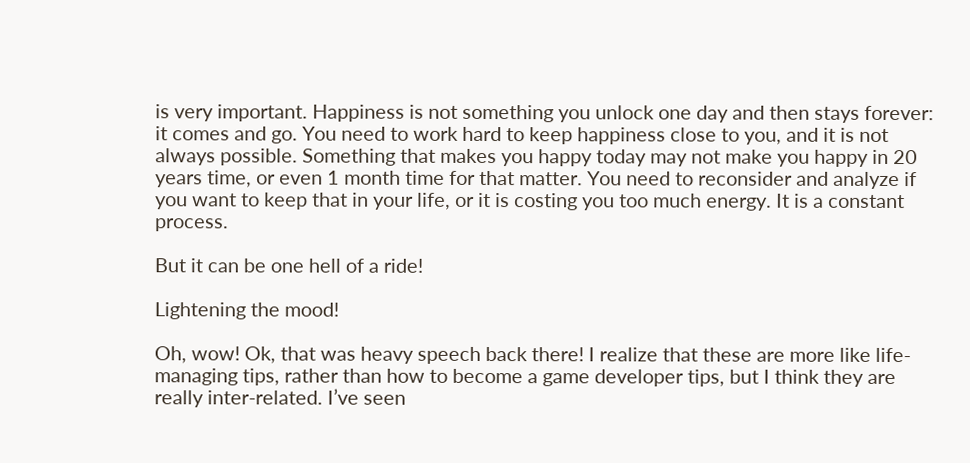is very important. Happiness is not something you unlock one day and then stays forever: it comes and go. You need to work hard to keep happiness close to you, and it is not always possible. Something that makes you happy today may not make you happy in 20 years time, or even 1 month time for that matter. You need to reconsider and analyze if you want to keep that in your life, or it is costing you too much energy. It is a constant process.

But it can be one hell of a ride!

Lightening the mood!

Oh, wow! Ok, that was heavy speech back there! I realize that these are more like life-managing tips, rather than how to become a game developer tips, but I think they are really inter-related. I’ve seen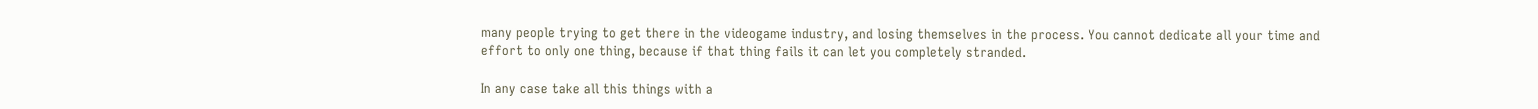many people trying to get there in the videogame industry, and losing themselves in the process. You cannot dedicate all your time and effort to only one thing, because if that thing fails it can let you completely stranded.

In any case take all this things with a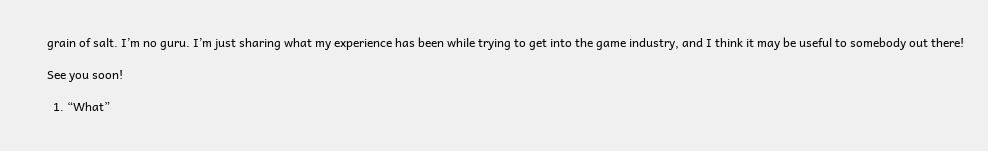grain of salt. I’m no guru. I’m just sharing what my experience has been while trying to get into the game industry, and I think it may be useful to somebody out there!

See you soon!

  1. “What”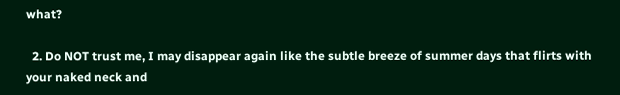what?

  2. Do NOT trust me, I may disappear again like the subtle breeze of summer days that flirts with your naked neck and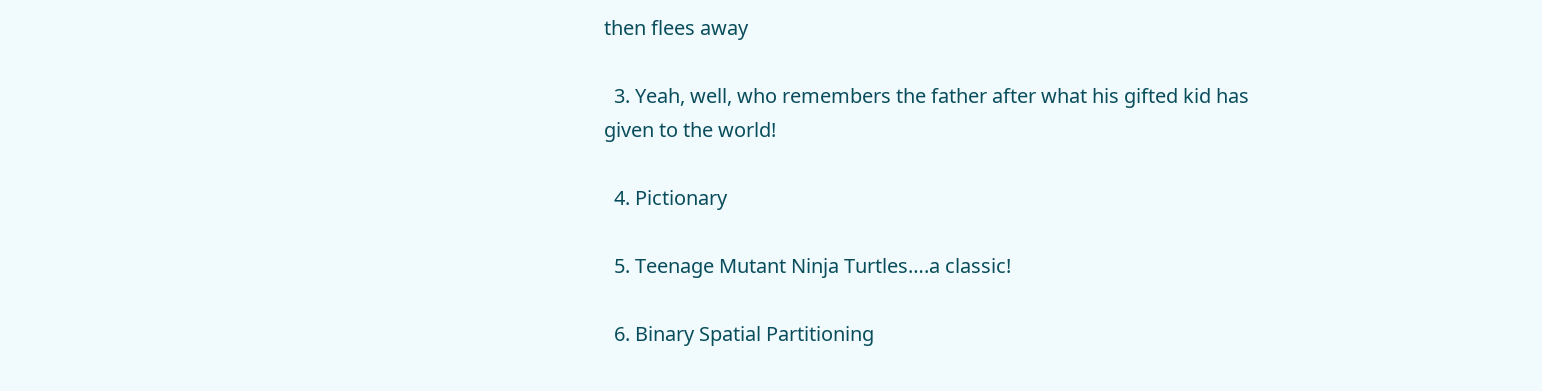then flees away

  3. Yeah, well, who remembers the father after what his gifted kid has given to the world!

  4. Pictionary

  5. Teenage Mutant Ninja Turtles….a classic!

  6. Binary Spatial Partitioning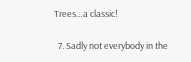Trees…a classic!

  7. Sadly not everybody in the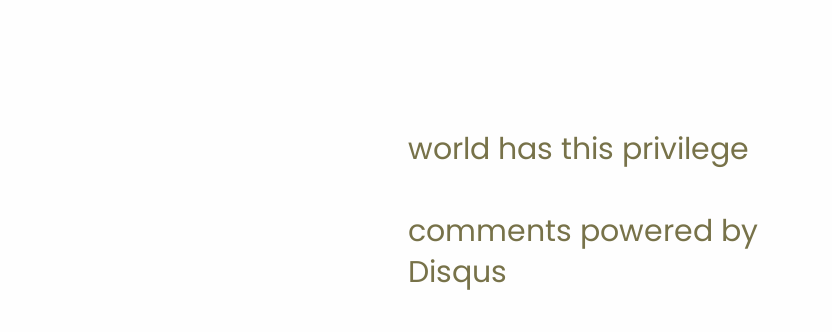world has this privilege

comments powered by Disqus